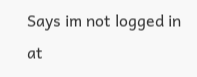Says im not logged in at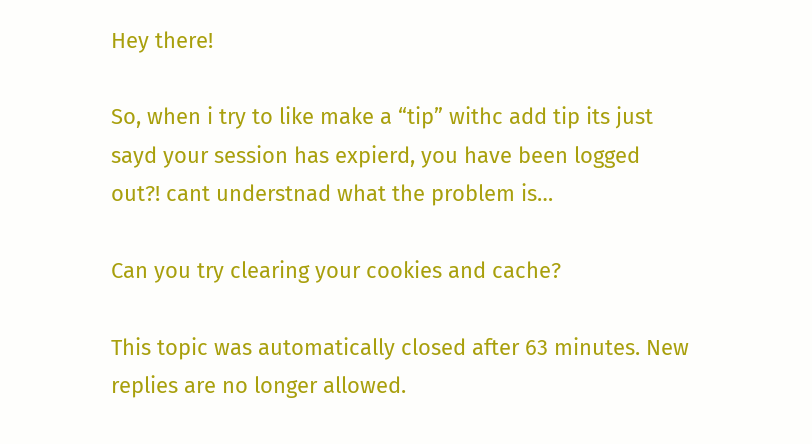Hey there!

So, when i try to like make a “tip” withc add tip its just sayd your session has expierd, you have been logged out?! cant understnad what the problem is…

Can you try clearing your cookies and cache?

This topic was automatically closed after 63 minutes. New replies are no longer allowed.